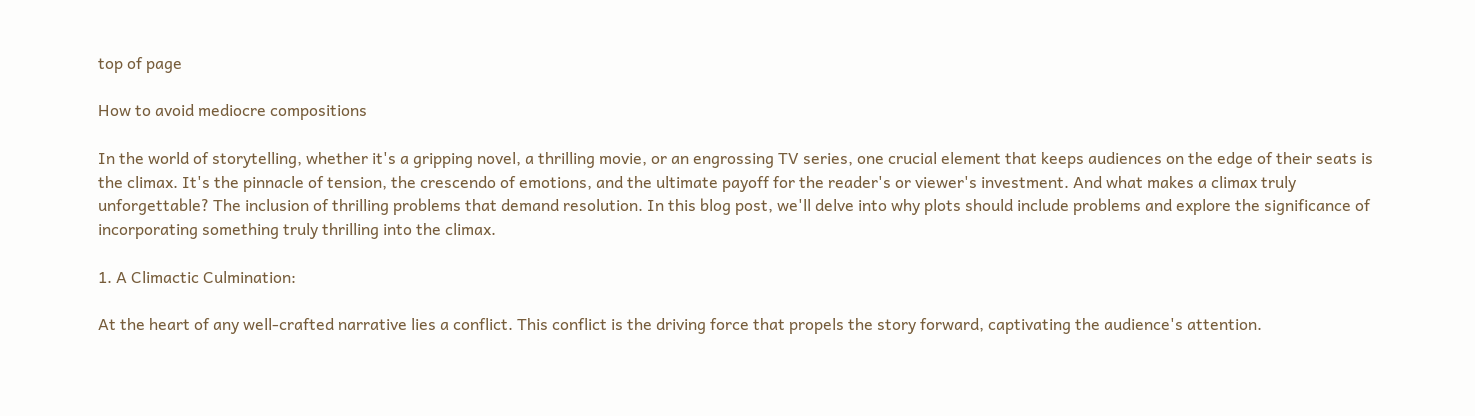top of page

How to avoid mediocre compositions

In the world of storytelling, whether it's a gripping novel, a thrilling movie, or an engrossing TV series, one crucial element that keeps audiences on the edge of their seats is the climax. It's the pinnacle of tension, the crescendo of emotions, and the ultimate payoff for the reader's or viewer's investment. And what makes a climax truly unforgettable? The inclusion of thrilling problems that demand resolution. In this blog post, we'll delve into why plots should include problems and explore the significance of incorporating something truly thrilling into the climax.

1. A Climactic Culmination:

At the heart of any well-crafted narrative lies a conflict. This conflict is the driving force that propels the story forward, captivating the audience's attention.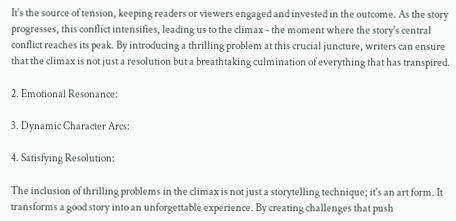It's the source of tension, keeping readers or viewers engaged and invested in the outcome. As the story progresses, this conflict intensifies, leading us to the climax - the moment where the story's central conflict reaches its peak. By introducing a thrilling problem at this crucial juncture, writers can ensure that the climax is not just a resolution but a breathtaking culmination of everything that has transpired.

2. Emotional Resonance:

3. Dynamic Character Arcs:

4. Satisfying Resolution:

The inclusion of thrilling problems in the climax is not just a storytelling technique; it's an art form. It transforms a good story into an unforgettable experience. By creating challenges that push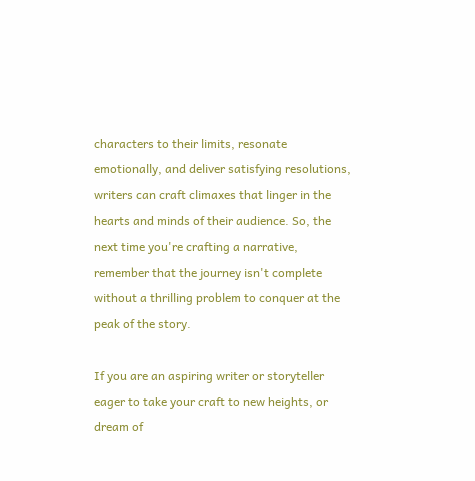characters to their limits, resonate emotionally, and deliver satisfying resolutions, writers can craft climaxes that linger in the hearts and minds of their audience. So, the next time you're crafting a narrative, remember that the journey isn't complete without a thrilling problem to conquer at the peak of the story.

If you are an aspiring writer or storyteller eager to take your craft to new heights, or dream of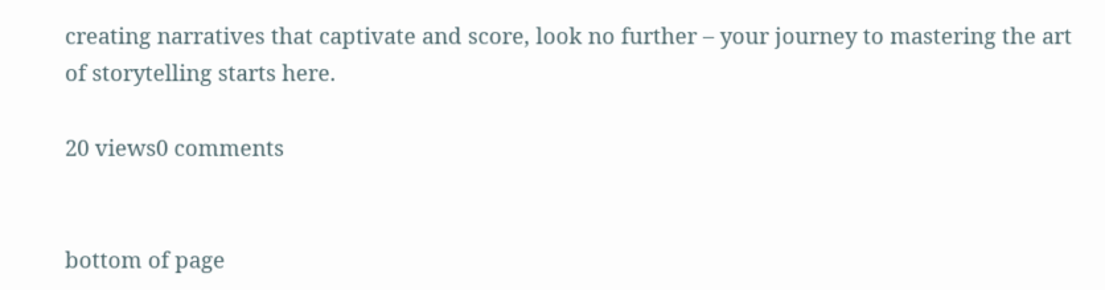creating narratives that captivate and score, look no further – your journey to mastering the art of storytelling starts here.

20 views0 comments


bottom of page